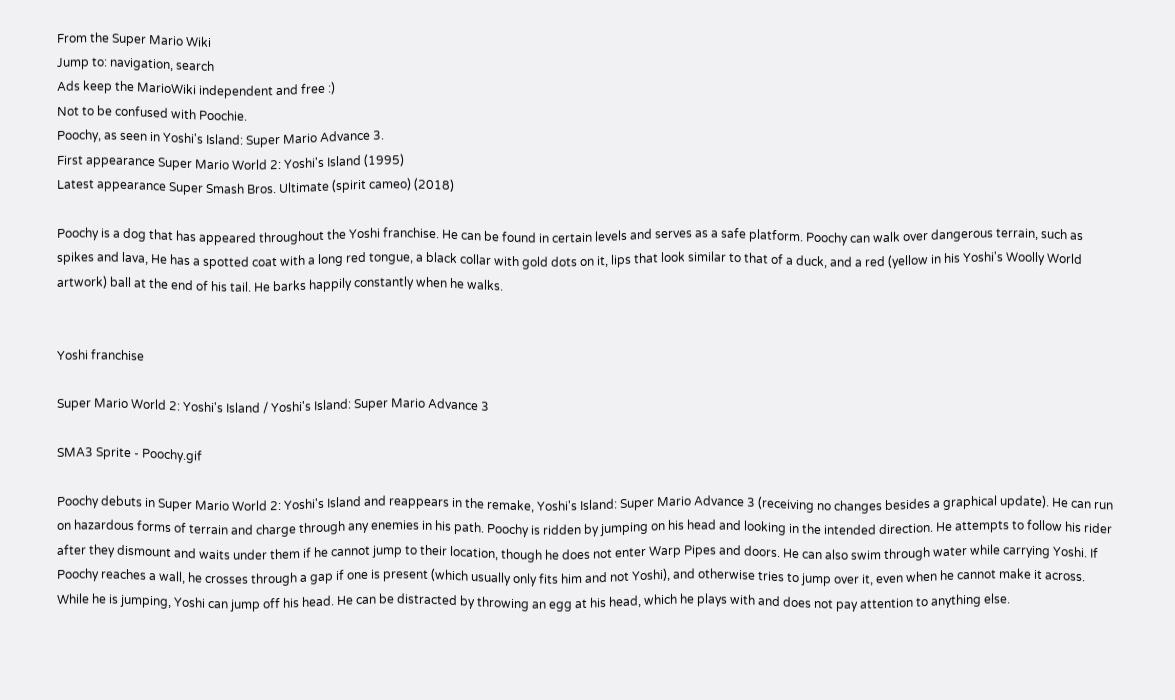From the Super Mario Wiki
Jump to: navigation, search
Ads keep the MarioWiki independent and free :)
Not to be confused with Poochie.
Poochy, as seen in Yoshi's Island: Super Mario Advance 3.
First appearance Super Mario World 2: Yoshi's Island (1995)
Latest appearance Super Smash Bros. Ultimate (spirit cameo) (2018)

Poochy is a dog that has appeared throughout the Yoshi franchise. He can be found in certain levels and serves as a safe platform. Poochy can walk over dangerous terrain, such as spikes and lava, He has a spotted coat with a long red tongue, a black collar with gold dots on it, lips that look similar to that of a duck, and a red (yellow in his Yoshi's Woolly World artwork) ball at the end of his tail. He barks happily constantly when he walks.


Yoshi franchise

Super Mario World 2: Yoshi's Island / Yoshi's Island: Super Mario Advance 3

SMA3 Sprite - Poochy.gif

Poochy debuts in Super Mario World 2: Yoshi's Island and reappears in the remake, Yoshi's Island: Super Mario Advance 3 (receiving no changes besides a graphical update). He can run on hazardous forms of terrain and charge through any enemies in his path. Poochy is ridden by jumping on his head and looking in the intended direction. He attempts to follow his rider after they dismount and waits under them if he cannot jump to their location, though he does not enter Warp Pipes and doors. He can also swim through water while carrying Yoshi. If Poochy reaches a wall, he crosses through a gap if one is present (which usually only fits him and not Yoshi), and otherwise tries to jump over it, even when he cannot make it across. While he is jumping, Yoshi can jump off his head. He can be distracted by throwing an egg at his head, which he plays with and does not pay attention to anything else.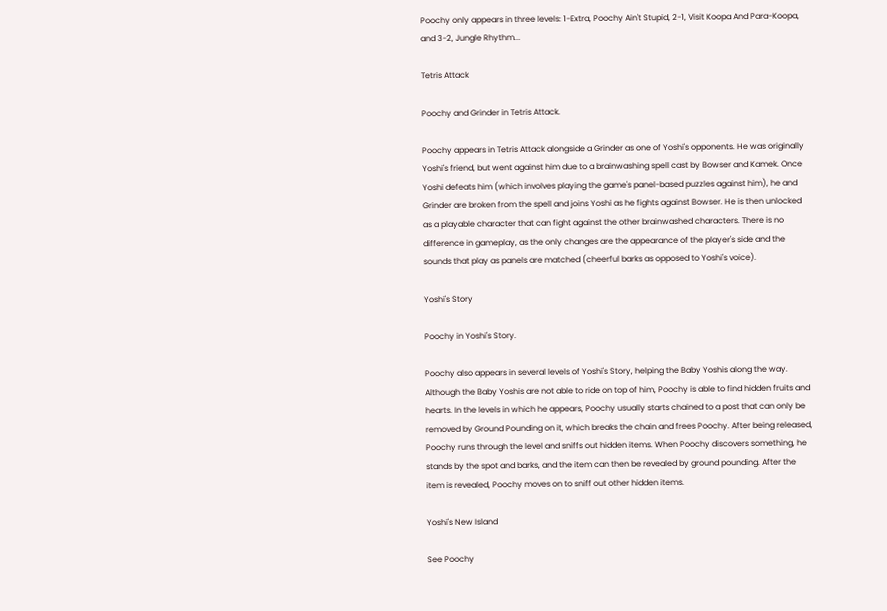Poochy only appears in three levels: 1-Extra, Poochy Ain't Stupid, 2-1, Visit Koopa And Para-Koopa, and 3-2, Jungle Rhythm...

Tetris Attack

Poochy and Grinder in Tetris Attack.

Poochy appears in Tetris Attack alongside a Grinder as one of Yoshi's opponents. He was originally Yoshi's friend, but went against him due to a brainwashing spell cast by Bowser and Kamek. Once Yoshi defeats him (which involves playing the game's panel-based puzzles against him), he and Grinder are broken from the spell and joins Yoshi as he fights against Bowser. He is then unlocked as a playable character that can fight against the other brainwashed characters. There is no difference in gameplay, as the only changes are the appearance of the player's side and the sounds that play as panels are matched (cheerful barks as opposed to Yoshi's voice).

Yoshi's Story

Poochy in Yoshi's Story.

Poochy also appears in several levels of Yoshi's Story, helping the Baby Yoshis along the way. Although the Baby Yoshis are not able to ride on top of him, Poochy is able to find hidden fruits and hearts. In the levels in which he appears, Poochy usually starts chained to a post that can only be removed by Ground Pounding on it, which breaks the chain and frees Poochy. After being released, Poochy runs through the level and sniffs out hidden items. When Poochy discovers something, he stands by the spot and barks, and the item can then be revealed by ground pounding. After the item is revealed, Poochy moves on to sniff out other hidden items.

Yoshi's New Island

See Poochy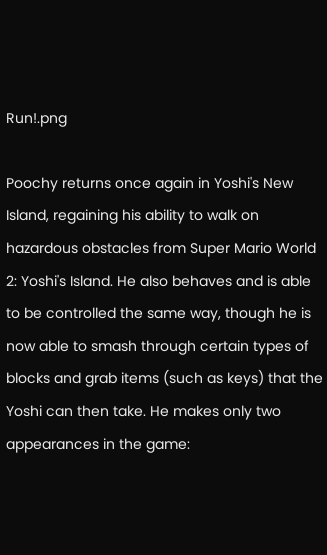Run!.png

Poochy returns once again in Yoshi's New Island, regaining his ability to walk on hazardous obstacles from Super Mario World 2: Yoshi's Island. He also behaves and is able to be controlled the same way, though he is now able to smash through certain types of blocks and grab items (such as keys) that the Yoshi can then take. He makes only two appearances in the game: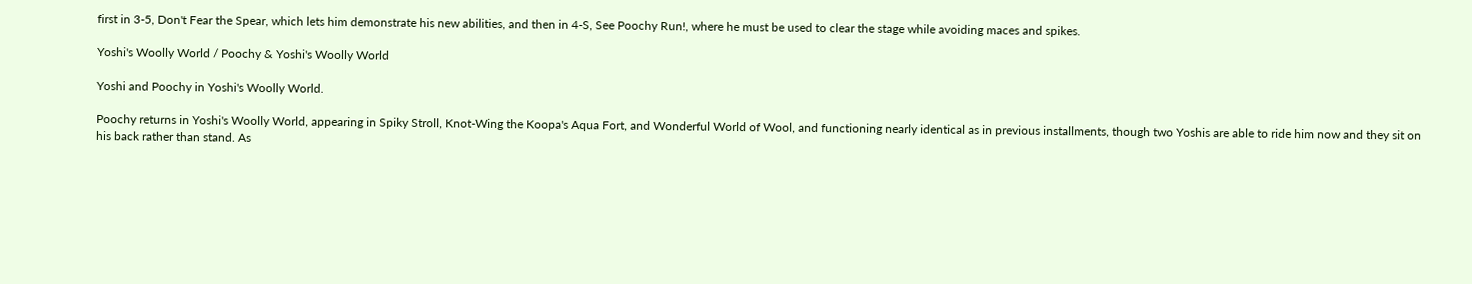first in 3-5, Don't Fear the Spear, which lets him demonstrate his new abilities, and then in 4-S, See Poochy Run!, where he must be used to clear the stage while avoiding maces and spikes.

Yoshi's Woolly World / Poochy & Yoshi's Woolly World

Yoshi and Poochy in Yoshi's Woolly World.

Poochy returns in Yoshi's Woolly World, appearing in Spiky Stroll, Knot-Wing the Koopa's Aqua Fort, and Wonderful World of Wool, and functioning nearly identical as in previous installments, though two Yoshis are able to ride him now and they sit on his back rather than stand. As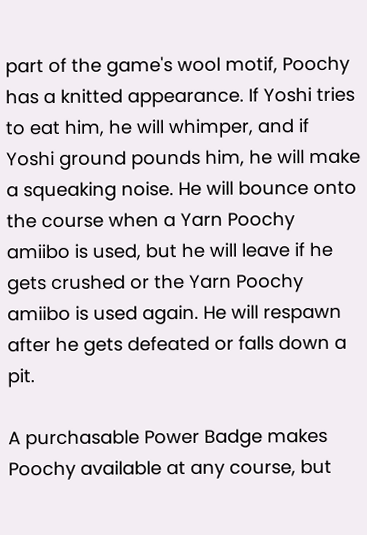part of the game's wool motif, Poochy has a knitted appearance. If Yoshi tries to eat him, he will whimper, and if Yoshi ground pounds him, he will make a squeaking noise. He will bounce onto the course when a Yarn Poochy amiibo is used, but he will leave if he gets crushed or the Yarn Poochy amiibo is used again. He will respawn after he gets defeated or falls down a pit.

A purchasable Power Badge makes Poochy available at any course, but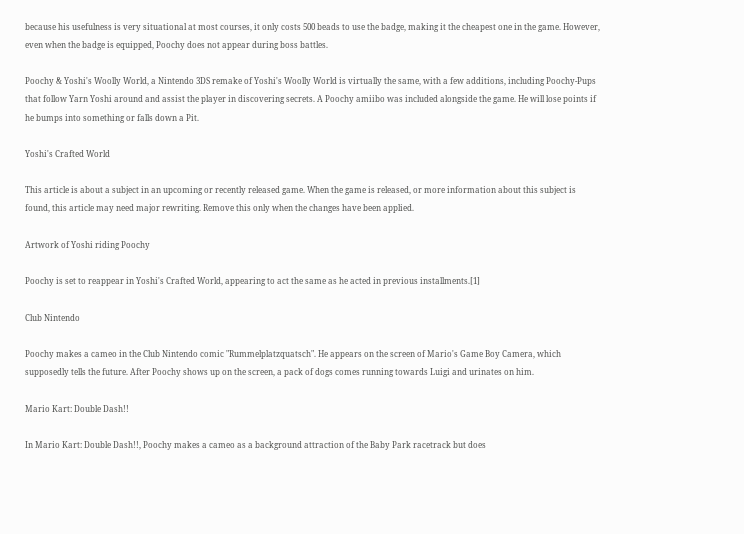because his usefulness is very situational at most courses, it only costs 500 beads to use the badge, making it the cheapest one in the game. However, even when the badge is equipped, Poochy does not appear during boss battles.

Poochy & Yoshi's Woolly World, a Nintendo 3DS remake of Yoshi's Woolly World is virtually the same, with a few additions, including Poochy-Pups that follow Yarn Yoshi around and assist the player in discovering secrets. A Poochy amiibo was included alongside the game. He will lose points if he bumps into something or falls down a Pit.

Yoshi's Crafted World

This article is about a subject in an upcoming or recently released game. When the game is released, or more information about this subject is found, this article may need major rewriting. Remove this only when the changes have been applied.

Artwork of Yoshi riding Poochy

Poochy is set to reappear in Yoshi's Crafted World, appearing to act the same as he acted in previous installments.[1]

Club Nintendo

Poochy makes a cameo in the Club Nintendo comic "Rummelplatzquatsch". He appears on the screen of Mario's Game Boy Camera, which supposedly tells the future. After Poochy shows up on the screen, a pack of dogs comes running towards Luigi and urinates on him.

Mario Kart: Double Dash!!

In Mario Kart: Double Dash!!, Poochy makes a cameo as a background attraction of the Baby Park racetrack but does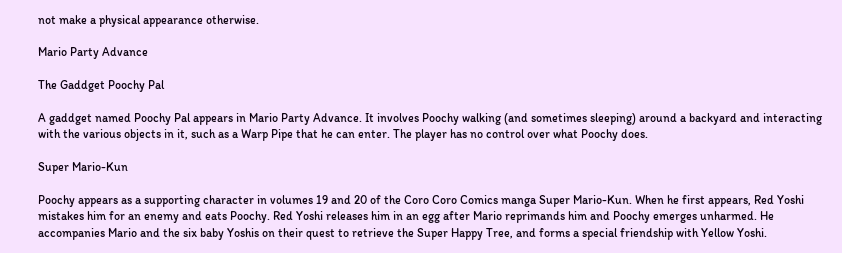not make a physical appearance otherwise.

Mario Party Advance

The Gaddget Poochy Pal

A gaddget named Poochy Pal appears in Mario Party Advance. It involves Poochy walking (and sometimes sleeping) around a backyard and interacting with the various objects in it, such as a Warp Pipe that he can enter. The player has no control over what Poochy does.

Super Mario-Kun

Poochy appears as a supporting character in volumes 19 and 20 of the Coro Coro Comics manga Super Mario-Kun. When he first appears, Red Yoshi mistakes him for an enemy and eats Poochy. Red Yoshi releases him in an egg after Mario reprimands him and Poochy emerges unharmed. He accompanies Mario and the six baby Yoshis on their quest to retrieve the Super Happy Tree, and forms a special friendship with Yellow Yoshi.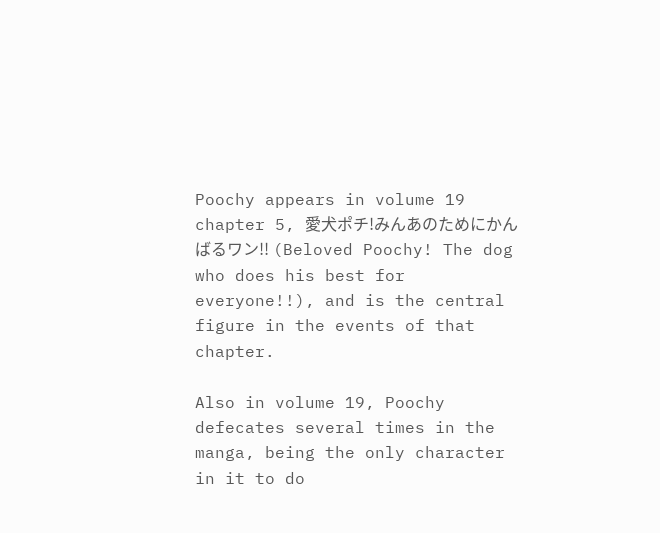Poochy appears in volume 19 chapter 5, 愛犬ポチ!みんあのためにかんばるワン!! (Beloved Poochy! The dog who does his best for everyone!!), and is the central figure in the events of that chapter.

Also in volume 19, Poochy defecates several times in the manga, being the only character in it to do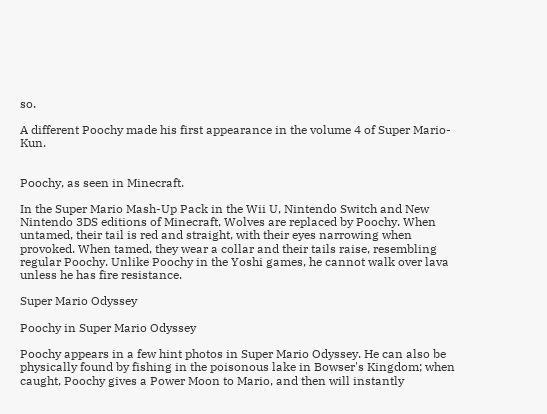so.

A different Poochy made his first appearance in the volume 4 of Super Mario-Kun.


Poochy, as seen in Minecraft.

In the Super Mario Mash-Up Pack in the Wii U, Nintendo Switch and New Nintendo 3DS editions of Minecraft, Wolves are replaced by Poochy. When untamed, their tail is red and straight, with their eyes narrowing when provoked. When tamed, they wear a collar and their tails raise, resembling regular Poochy. Unlike Poochy in the Yoshi games, he cannot walk over lava unless he has fire resistance.

Super Mario Odyssey

Poochy in Super Mario Odyssey

Poochy appears in a few hint photos in Super Mario Odyssey. He can also be physically found by fishing in the poisonous lake in Bowser's Kingdom; when caught, Poochy gives a Power Moon to Mario, and then will instantly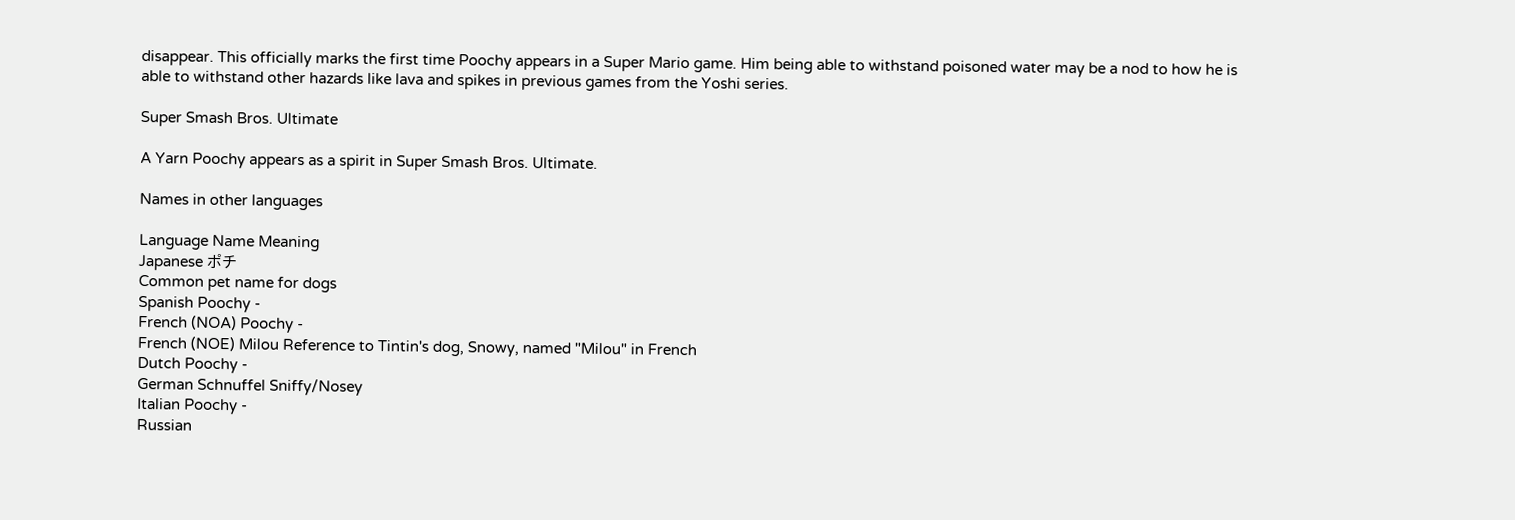disappear. This officially marks the first time Poochy appears in a Super Mario game. Him being able to withstand poisoned water may be a nod to how he is able to withstand other hazards like lava and spikes in previous games from the Yoshi series.

Super Smash Bros. Ultimate

A Yarn Poochy appears as a spirit in Super Smash Bros. Ultimate.

Names in other languages

Language Name Meaning
Japanese ポチ
Common pet name for dogs
Spanish Poochy -
French (NOA) Poochy -
French (NOE) Milou Reference to Tintin's dog, Snowy, named "Milou" in French
Dutch Poochy -
German Schnuffel Sniffy/Nosey
Italian Poochy -
Russian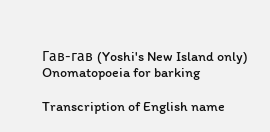Гав-гав (Yoshi's New Island only)
Onomatopoeia for barking

Transcription of English name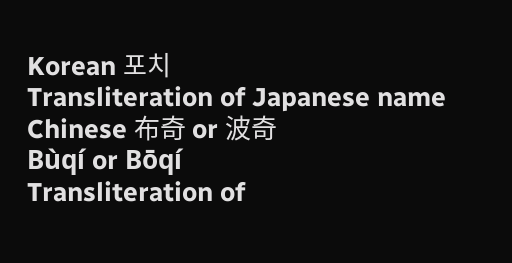Korean 포치
Transliteration of Japanese name
Chinese 布奇 or 波奇
Bùqí or Bōqí
Transliteration of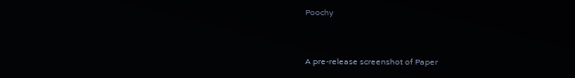Poochy


A pre-release screenshot of Paper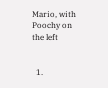Mario, with Poochy on the left


  1.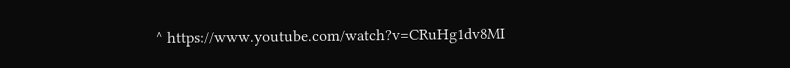^ https://www.youtube.com/watch?v=CRuHg1dv8MI